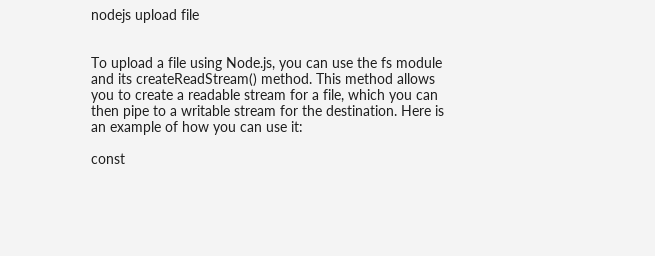nodejs upload file


To upload a file using Node.js, you can use the fs module and its createReadStream() method. This method allows you to create a readable stream for a file, which you can then pipe to a writable stream for the destination. Here is an example of how you can use it:

const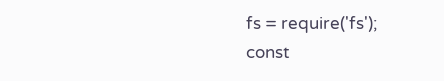fs = require('fs');
const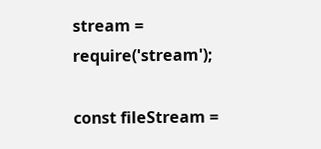stream = require('stream');

const fileStream =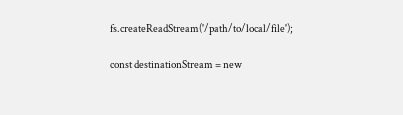fs.createReadStream('/path/to/local/file');

const destinationStream = new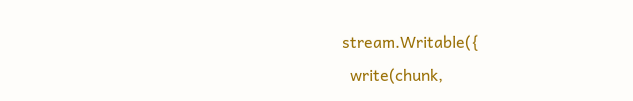stream.Writable({
  write(chunk,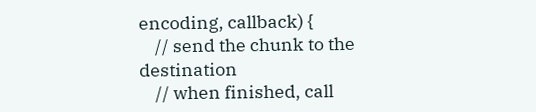encoding, callback) {
    // send the chunk to the destination
    // when finished, call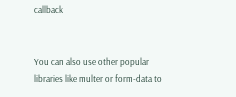callback


You can also use other popular libraries like multer or form-data to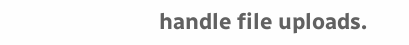handle file uploads.